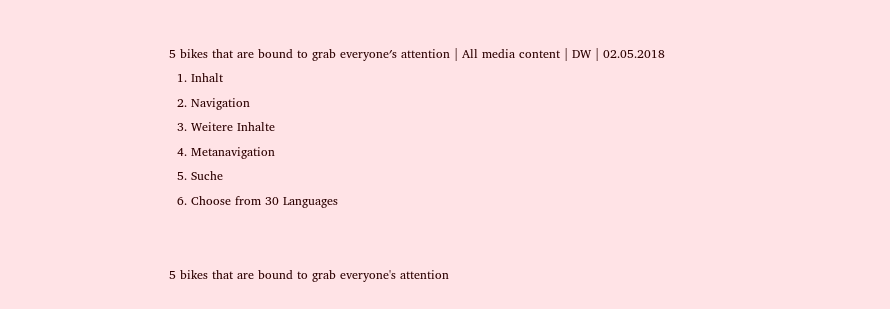5 bikes that are bound to grab everyone′s attention | All media content | DW | 02.05.2018
  1. Inhalt
  2. Navigation
  3. Weitere Inhalte
  4. Metanavigation
  5. Suche
  6. Choose from 30 Languages


5 bikes that are bound to grab everyone's attention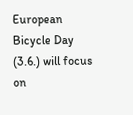European Bicycle Day (3.6.) will focus on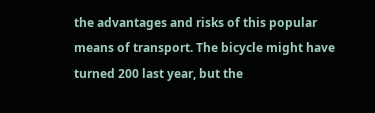the advantages and risks of this popular means of transport. The bicycle might have turned 200 last year, but the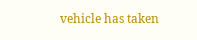vehicle has taken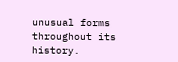unusual forms throughout its history.